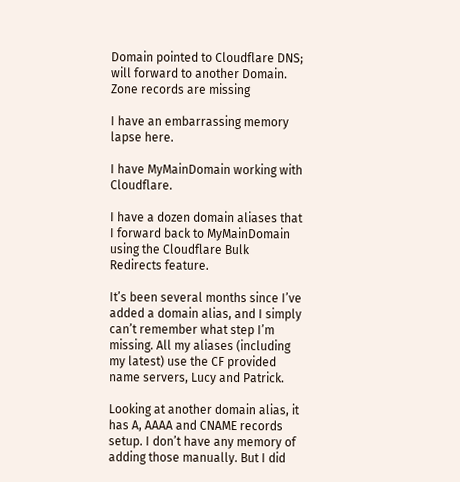Domain pointed to Cloudflare DNS; will forward to another Domain. Zone records are missing

I have an embarrassing memory lapse here.

I have MyMainDomain working with Cloudflare.

I have a dozen domain aliases that I forward back to MyMainDomain using the Cloudflare Bulk Redirects feature.

It’s been several months since I’ve added a domain alias, and I simply can’t remember what step I’m missing. All my aliases (including my latest) use the CF provided name servers, Lucy and Patrick.

Looking at another domain alias, it has A, AAAA and CNAME records setup. I don’t have any memory of adding those manually. But I did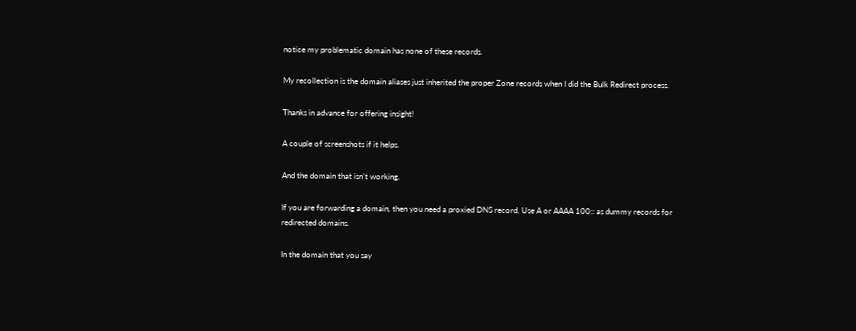notice my problematic domain has none of these records.

My recollection is the domain aliases just inherited the proper Zone records when I did the Bulk Redirect process.

Thanks in advance for offering insight!

A couple of screenshots if it helps.

And the domain that isn’t working.

If you are forwarding a domain, then you need a proxied DNS record. Use A or AAAA 100:: as dummy records for redirected domains.

In the domain that you say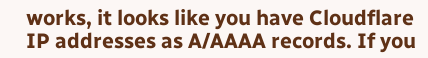works, it looks like you have Cloudflare IP addresses as A/AAAA records. If you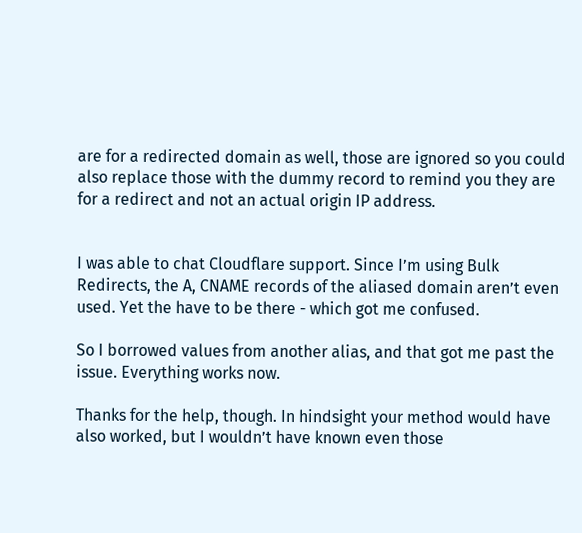are for a redirected domain as well, those are ignored so you could also replace those with the dummy record to remind you they are for a redirect and not an actual origin IP address.


I was able to chat Cloudflare support. Since I’m using Bulk Redirects, the A, CNAME records of the aliased domain aren’t even used. Yet the have to be there - which got me confused.

So I borrowed values from another alias, and that got me past the issue. Everything works now.

Thanks for the help, though. In hindsight your method would have also worked, but I wouldn’t have known even those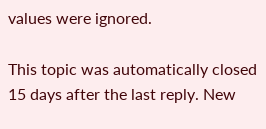values were ignored.

This topic was automatically closed 15 days after the last reply. New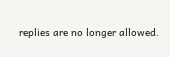replies are no longer allowed.